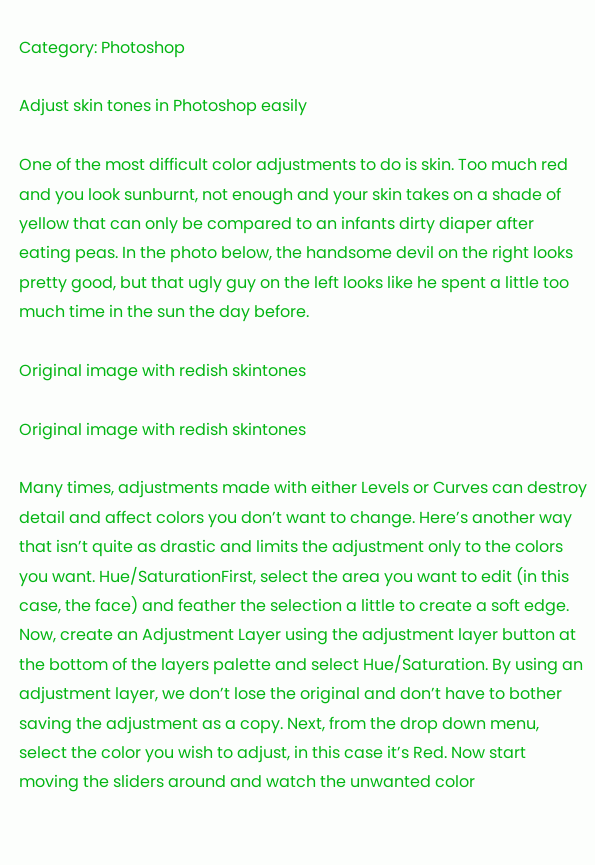Category: Photoshop

Adjust skin tones in Photoshop easily

One of the most difficult color adjustments to do is skin. Too much red and you look sunburnt, not enough and your skin takes on a shade of yellow that can only be compared to an infants dirty diaper after eating peas. In the photo below, the handsome devil on the right looks pretty good, but that ugly guy on the left looks like he spent a little too much time in the sun the day before.

Original image with redish skintones

Original image with redish skintones

Many times, adjustments made with either Levels or Curves can destroy detail and affect colors you don’t want to change. Here’s another way that isn’t quite as drastic and limits the adjustment only to the colors you want. Hue/SaturationFirst, select the area you want to edit (in this case, the face) and feather the selection a little to create a soft edge. Now, create an Adjustment Layer using the adjustment layer button at the bottom of the layers palette and select Hue/Saturation. By using an adjustment layer, we don’t lose the original and don’t have to bother saving the adjustment as a copy. Next, from the drop down menu, select the color you wish to adjust, in this case it’s Red. Now start moving the sliders around and watch the unwanted color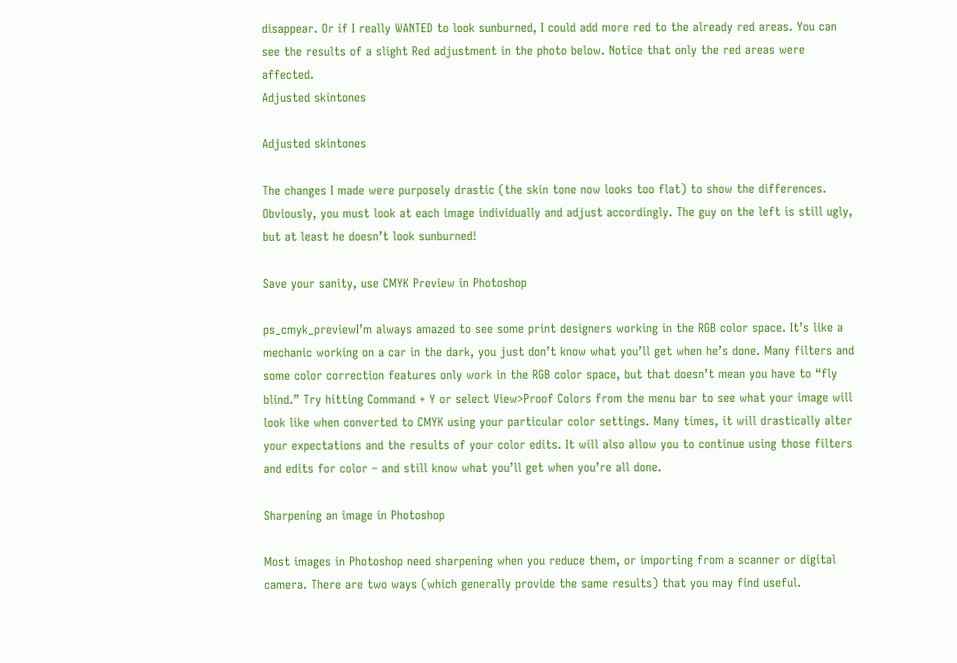disappear. Or if I really WANTED to look sunburned, I could add more red to the already red areas. You can see the results of a slight Red adjustment in the photo below. Notice that only the red areas were affected.
Adjusted skintones

Adjusted skintones

The changes I made were purposely drastic (the skin tone now looks too flat) to show the differences. Obviously, you must look at each image individually and adjust accordingly. The guy on the left is still ugly, but at least he doesn’t look sunburned!

Save your sanity, use CMYK Preview in Photoshop

ps_cmyk_previewI’m always amazed to see some print designers working in the RGB color space. It’s like a mechanic working on a car in the dark, you just don’t know what you’ll get when he’s done. Many filters and some color correction features only work in the RGB color space, but that doesn’t mean you have to “fly blind.” Try hitting Command + Y or select View>Proof Colors from the menu bar to see what your image will look like when converted to CMYK using your particular color settings. Many times, it will drastically alter your expectations and the results of your color edits. It will also allow you to continue using those filters and edits for color – and still know what you’ll get when you’re all done.

Sharpening an image in Photoshop

Most images in Photoshop need sharpening when you reduce them, or importing from a scanner or digital camera. There are two ways (which generally provide the same results) that you may find useful.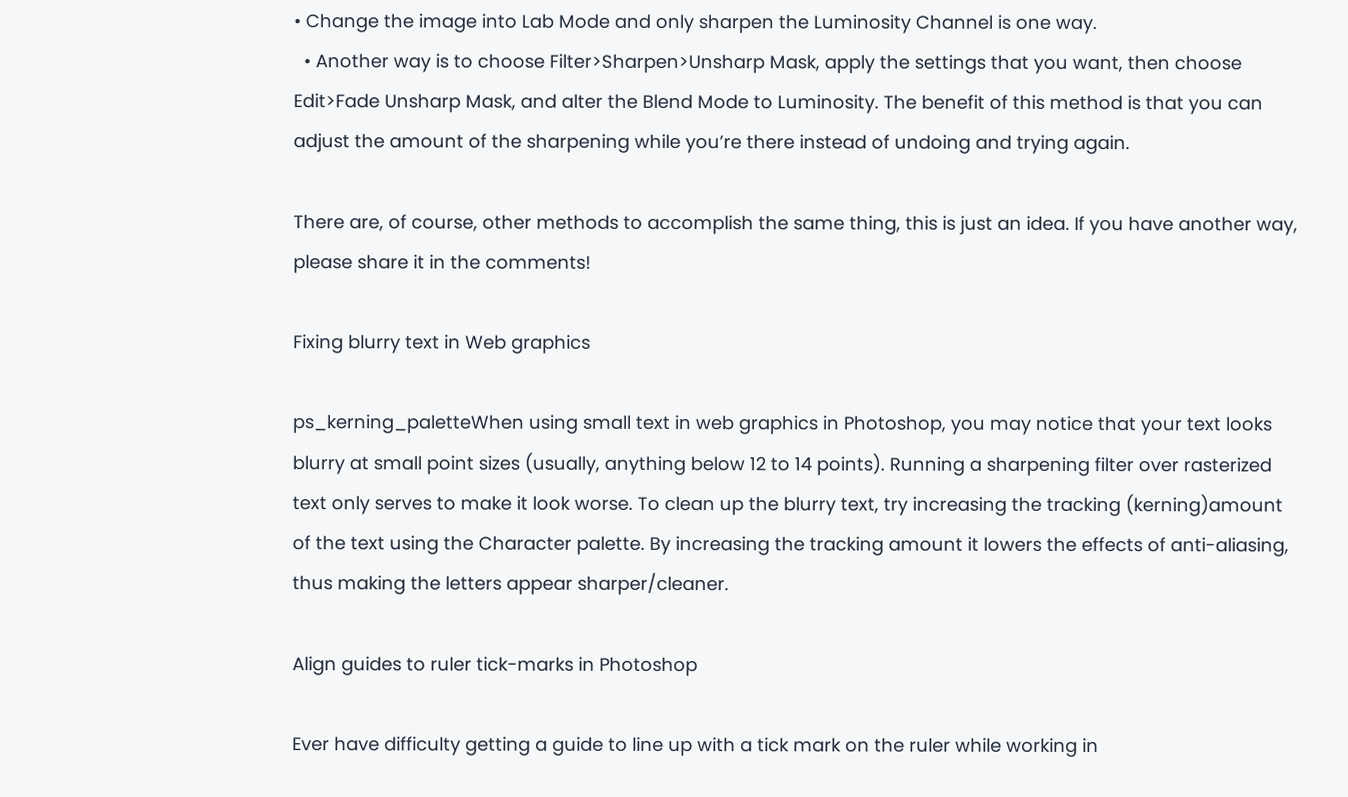• Change the image into Lab Mode and only sharpen the Luminosity Channel is one way.
  • Another way is to choose Filter>Sharpen>Unsharp Mask, apply the settings that you want, then choose Edit>Fade Unsharp Mask, and alter the Blend Mode to Luminosity. The benefit of this method is that you can adjust the amount of the sharpening while you’re there instead of undoing and trying again.

There are, of course, other methods to accomplish the same thing, this is just an idea. If you have another way, please share it in the comments!

Fixing blurry text in Web graphics

ps_kerning_paletteWhen using small text in web graphics in Photoshop, you may notice that your text looks blurry at small point sizes (usually, anything below 12 to 14 points). Running a sharpening filter over rasterized text only serves to make it look worse. To clean up the blurry text, try increasing the tracking (kerning)amount of the text using the Character palette. By increasing the tracking amount it lowers the effects of anti-aliasing, thus making the letters appear sharper/cleaner.

Align guides to ruler tick-marks in Photoshop

Ever have difficulty getting a guide to line up with a tick mark on the ruler while working in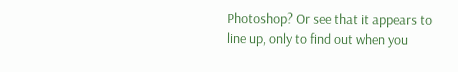Photoshop? Or see that it appears to line up, only to find out when you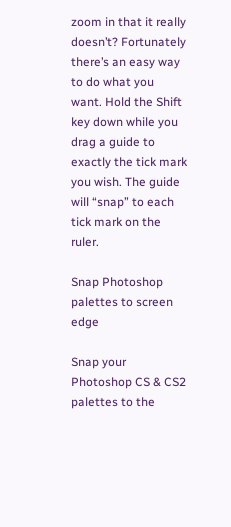zoom in that it really doesn’t? Fortunately there’s an easy way to do what you want. Hold the Shift key down while you drag a guide to exactly the tick mark you wish. The guide will “snap” to each tick mark on the ruler.

Snap Photoshop palettes to screen edge

Snap your Photoshop CS & CS2 palettes to the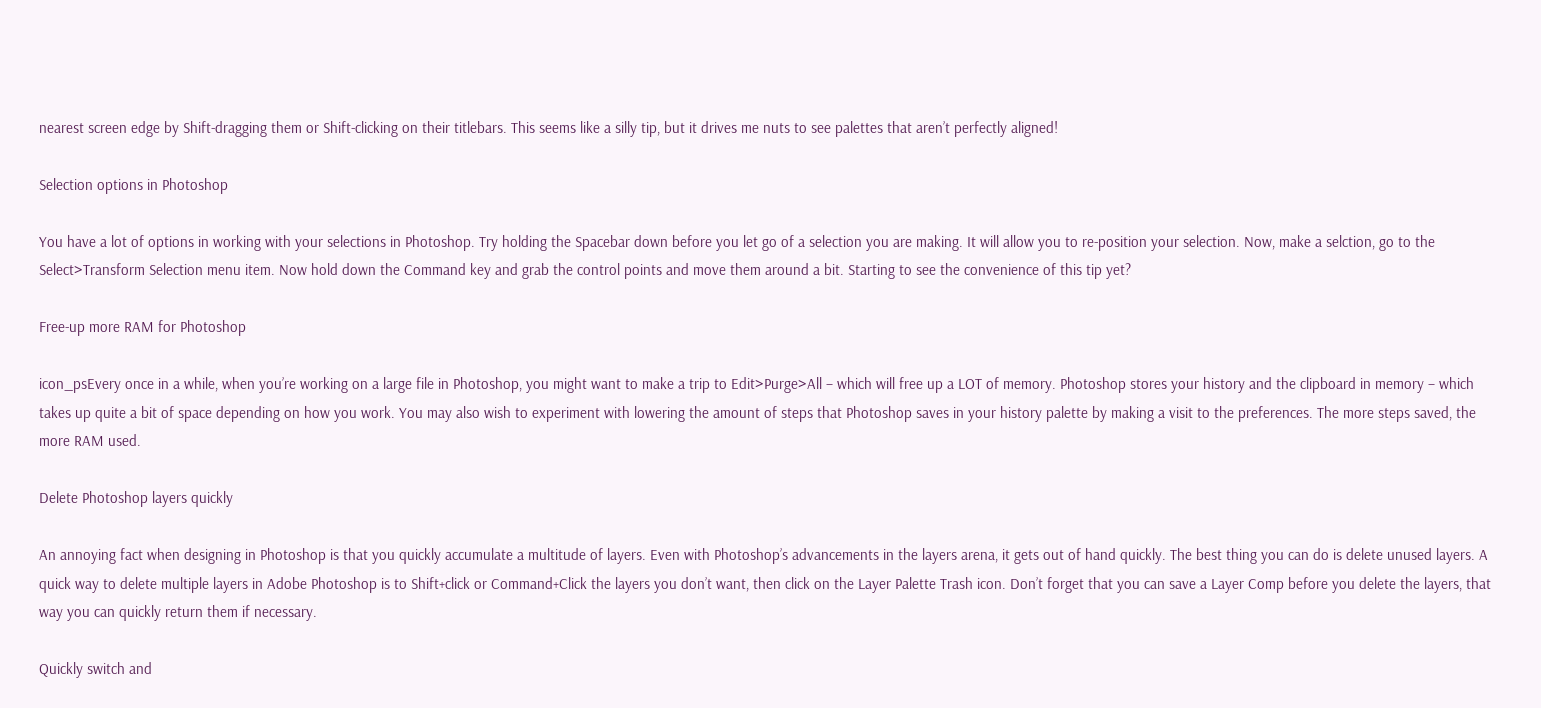nearest screen edge by Shift-dragging them or Shift-clicking on their titlebars. This seems like a silly tip, but it drives me nuts to see palettes that aren’t perfectly aligned!

Selection options in Photoshop

You have a lot of options in working with your selections in Photoshop. Try holding the Spacebar down before you let go of a selection you are making. It will allow you to re-position your selection. Now, make a selction, go to the Select>Transform Selection menu item. Now hold down the Command key and grab the control points and move them around a bit. Starting to see the convenience of this tip yet?

Free-up more RAM for Photoshop

icon_psEvery once in a while, when you’re working on a large file in Photoshop, you might want to make a trip to Edit>Purge>All – which will free up a LOT of memory. Photoshop stores your history and the clipboard in memory – which takes up quite a bit of space depending on how you work. You may also wish to experiment with lowering the amount of steps that Photoshop saves in your history palette by making a visit to the preferences. The more steps saved, the more RAM used.

Delete Photoshop layers quickly

An annoying fact when designing in Photoshop is that you quickly accumulate a multitude of layers. Even with Photoshop’s advancements in the layers arena, it gets out of hand quickly. The best thing you can do is delete unused layers. A quick way to delete multiple layers in Adobe Photoshop is to Shift+click or Command+Click the layers you don’t want, then click on the Layer Palette Trash icon. Don’t forget that you can save a Layer Comp before you delete the layers, that way you can quickly return them if necessary.

Quickly switch and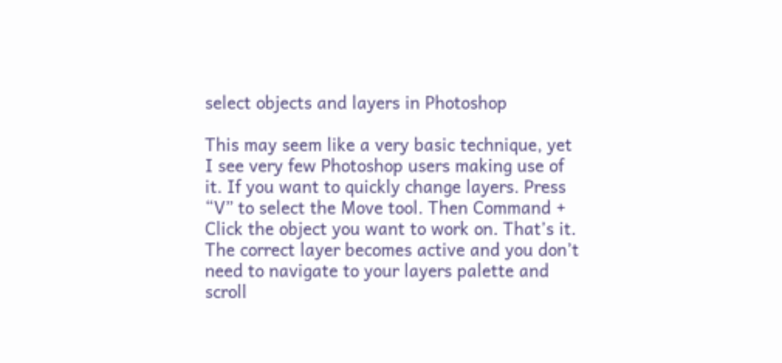select objects and layers in Photoshop

This may seem like a very basic technique, yet I see very few Photoshop users making use of it. If you want to quickly change layers. Press “V” to select the Move tool. Then Command + Click the object you want to work on. That’s it. The correct layer becomes active and you don’t need to navigate to your layers palette and scroll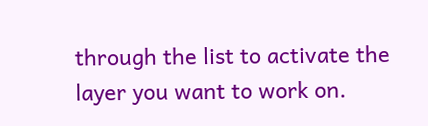through the list to activate the layer you want to work on.